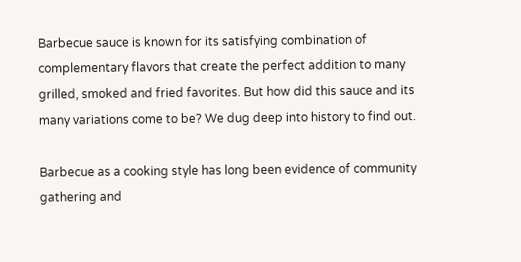Barbecue sauce is known for its satisfying combination of complementary flavors that create the perfect addition to many grilled, smoked and fried favorites. But how did this sauce and its many variations come to be? We dug deep into history to find out.

Barbecue as a cooking style has long been evidence of community gathering and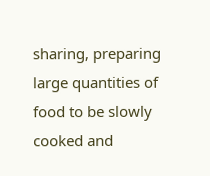sharing, preparing large quantities of food to be slowly cooked and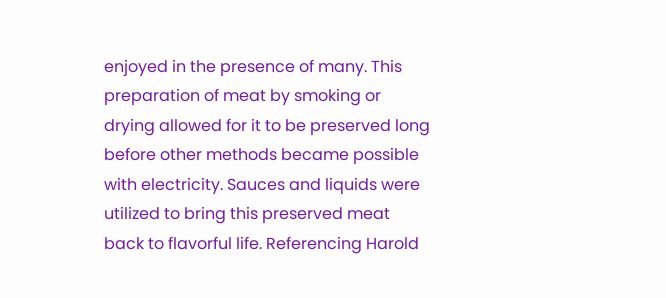enjoyed in the presence of many. This preparation of meat by smoking or drying allowed for it to be preserved long before other methods became possible with electricity. Sauces and liquids were utilized to bring this preserved meat back to flavorful life. Referencing Harold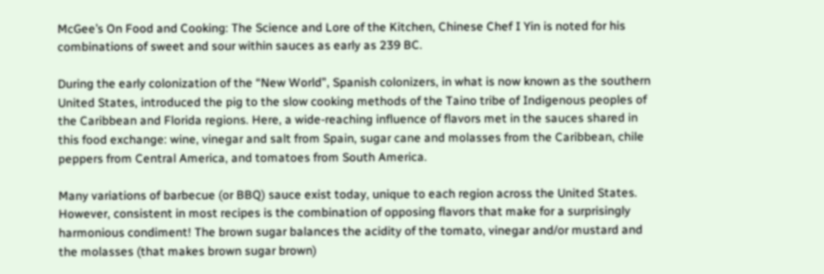McGee’s On Food and Cooking: The Science and Lore of the Kitchen, Chinese Chef I Yin is noted for his combinations of sweet and sour within sauces as early as 239 BC.

During the early colonization of the “New World”, Spanish colonizers, in what is now known as the southern United States, introduced the pig to the slow cooking methods of the Taino tribe of Indigenous peoples of the Caribbean and Florida regions. Here, a wide-reaching influence of flavors met in the sauces shared in this food exchange: wine, vinegar and salt from Spain, sugar cane and molasses from the Caribbean, chile peppers from Central America, and tomatoes from South America.

Many variations of barbecue (or BBQ) sauce exist today, unique to each region across the United States. However, consistent in most recipes is the combination of opposing flavors that make for a surprisingly harmonious condiment! The brown sugar balances the acidity of the tomato, vinegar and/or mustard and the molasses (that makes brown sugar brown)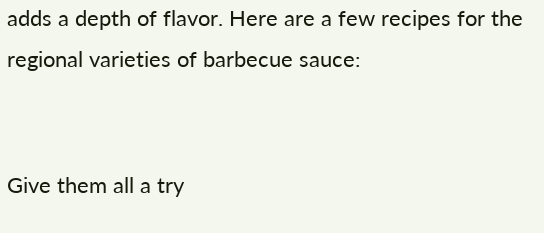adds a depth of flavor. Here are a few recipes for the regional varieties of barbecue sauce:


Give them all a try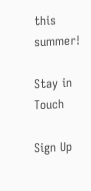this summer!

Stay in Touch

Sign Up